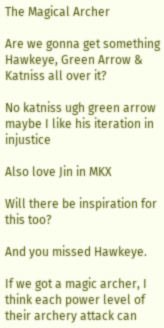The Magical Archer

Are we gonna get something Hawkeye, Green Arrow & Katniss all over it?

No katniss ugh green arrow maybe I like his iteration in injustice

Also love Jin in MKX

Will there be inspiration for this too?

And you missed Hawkeye.

If we got a magic archer, I think each power level of their archery attack can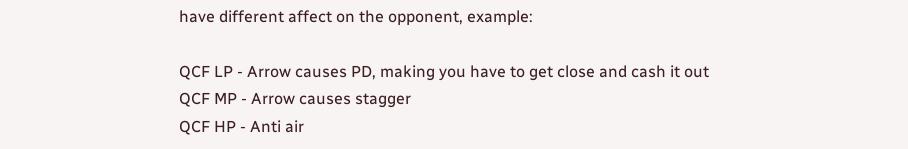have different affect on the opponent, example:

QCF LP - Arrow causes PD, making you have to get close and cash it out
QCF MP - Arrow causes stagger
QCF HP - Anti air